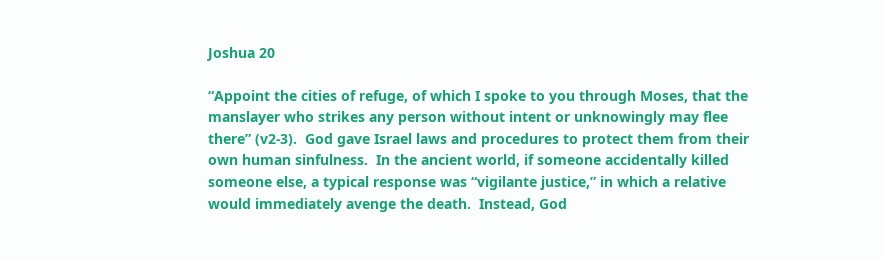Joshua 20

“Appoint the cities of refuge, of which I spoke to you through Moses, that the manslayer who strikes any person without intent or unknowingly may flee there” (v2-3).  God gave Israel laws and procedures to protect them from their own human sinfulness.  In the ancient world, if someone accidentally killed someone else, a typical response was “vigilante justice,” in which a relative would immediately avenge the death.  Instead, God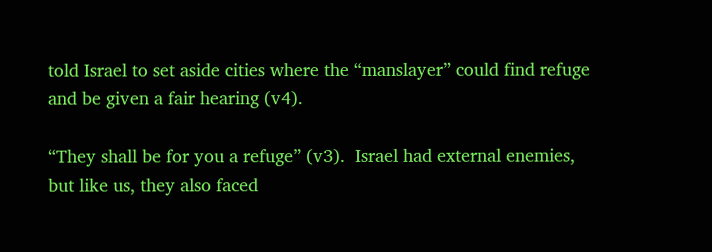told Israel to set aside cities where the “manslayer” could find refuge and be given a fair hearing (v4).

“They shall be for you a refuge” (v3).  Israel had external enemies, but like us, they also faced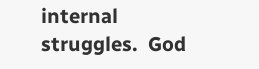internal struggles.  God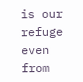is our refuge even from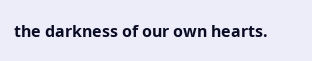the darkness of our own hearts.